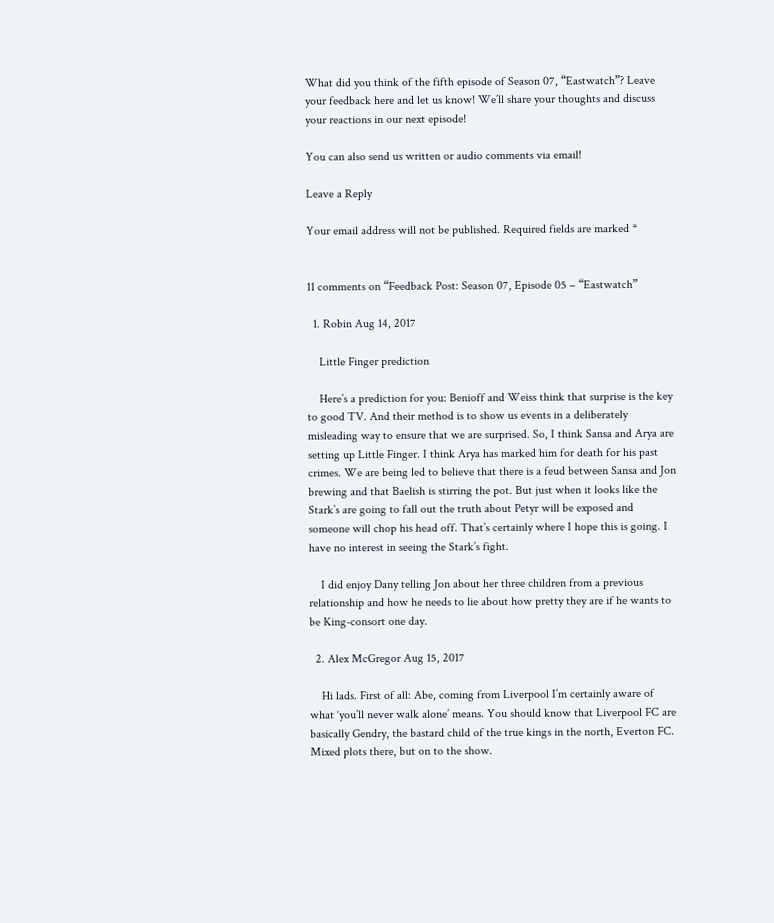What did you think of the fifth episode of Season 07, “Eastwatch”? Leave your feedback here and let us know! We’ll share your thoughts and discuss your reactions in our next episode!

You can also send us written or audio comments via email!

Leave a Reply

Your email address will not be published. Required fields are marked *


11 comments on “Feedback Post: Season 07, Episode 05 – “Eastwatch”

  1. Robin Aug 14, 2017

    Little Finger prediction

    Here’s a prediction for you: Benioff and Weiss think that surprise is the key to good TV. And their method is to show us events in a deliberately misleading way to ensure that we are surprised. So, I think Sansa and Arya are setting up Little Finger. I think Arya has marked him for death for his past crimes. We are being led to believe that there is a feud between Sansa and Jon brewing and that Baelish is stirring the pot. But just when it looks like the Stark’s are going to fall out the truth about Petyr will be exposed and someone will chop his head off. That’s certainly where I hope this is going. I have no interest in seeing the Stark’s fight.

    I did enjoy Dany telling Jon about her three children from a previous relationship and how he needs to lie about how pretty they are if he wants to be King-consort one day.

  2. Alex McGregor Aug 15, 2017

    Hi lads. First of all: Abe, coming from Liverpool I’m certainly aware of what ‘you’ll never walk alone’ means. You should know that Liverpool FC are basically Gendry, the bastard child of the true kings in the north, Everton FC. Mixed plots there, but on to the show.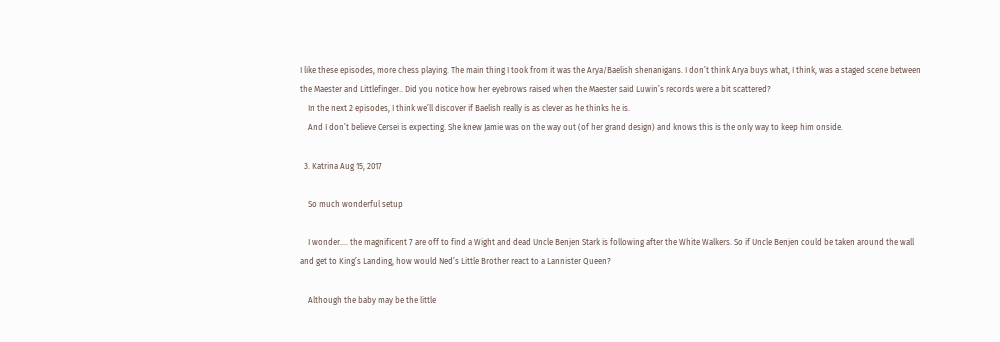I like these episodes, more chess playing. The main thing I took from it was the Arya/Baelish shenanigans. I don’t think Arya buys what, I think, was a staged scene between the Maester and Littlefinger.. Did you notice how her eyebrows raised when the Maester said Luwin’s records were a bit scattered?
    In the next 2 episodes, I think we’ll discover if Baelish really is as clever as he thinks he is.
    And I don’t believe Cersei is expecting. She knew Jamie was on the way out (of her grand design) and knows this is the only way to keep him onside.

  3. Katrina Aug 15, 2017

    So much wonderful setup

    I wonder…. the magnificent 7 are off to find a Wight and dead Uncle Benjen Stark is following after the White Walkers. So if Uncle Benjen could be taken around the wall and get to King’s Landing, how would Ned’s Little Brother react to a Lannister Queen?

    Although the baby may be the little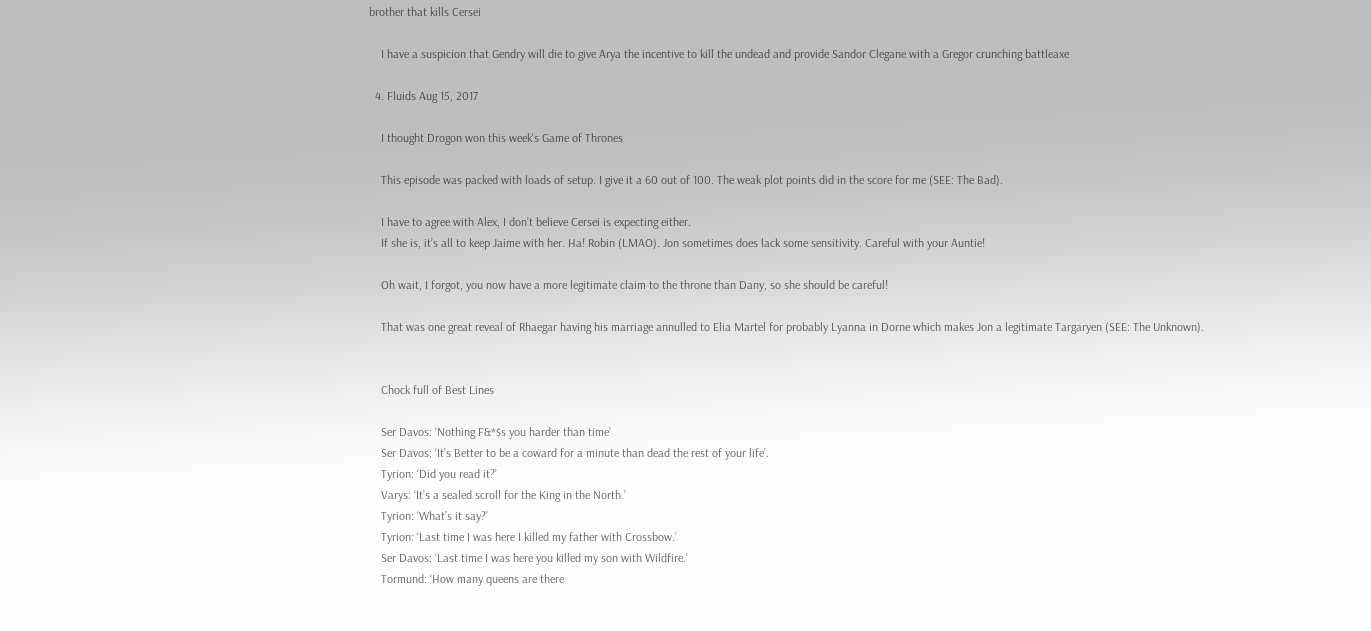brother that kills Cersei

    I have a suspicion that Gendry will die to give Arya the incentive to kill the undead and provide Sandor Clegane with a Gregor crunching battleaxe

  4. Fluids Aug 15, 2017

    I thought Drogon won this week's Game of Thrones

    This episode was packed with loads of setup. I give it a 60 out of 100. The weak plot points did in the score for me (SEE: The Bad).

    I have to agree with Alex, I don’t believe Cersei is expecting either.
    If she is, it’s all to keep Jaime with her. Ha! Robin (LMAO). Jon sometimes does lack some sensitivity. Careful with your Auntie!

    Oh wait, I forgot, you now have a more legitimate claim to the throne than Dany, so she should be careful!

    That was one great reveal of Rhaegar having his marriage annulled to Elia Martel for probably Lyanna in Dorne which makes Jon a legitimate Targaryen (SEE: The Unknown).


    Chock full of Best Lines

    Ser Davos: ‘Nothing F&*$s you harder than time’
    Ser Davos: ‘It’s Better to be a coward for a minute than dead the rest of your life’.
    Tyrion: ‘Did you read it?’
    Varys: ‘It’s a sealed scroll for the King in the North.’
    Tyrion: ‘What’s it say?’
    Tyrion: ‘Last time I was here I killed my father with Crossbow.’
    Ser Davos: ‘Last time I was here you killed my son with Wildfire.’
    Tormund: ‘How many queens are there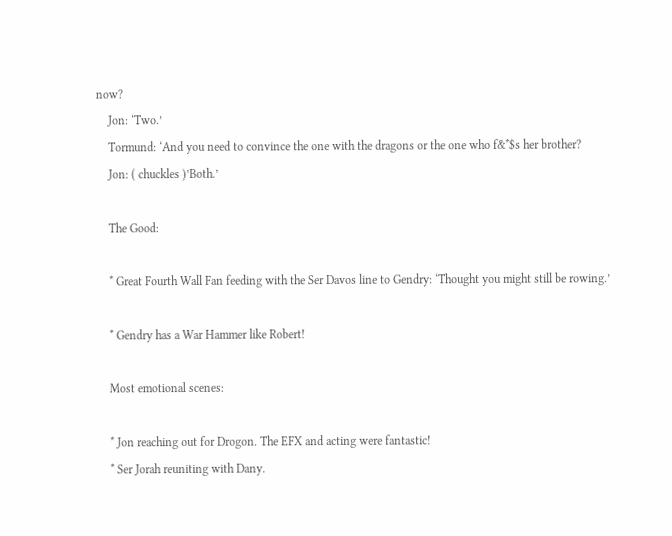now?
    Jon: ‘Two.’
    Tormund: ‘And you need to convince the one with the dragons or the one who f&*$s her brother?
    Jon: ( chuckles )’Both.’

    The Good:

    * Great Fourth Wall Fan feeding with the Ser Davos line to Gendry: ‘Thought you might still be rowing.’

    * Gendry has a War Hammer like Robert!

    Most emotional scenes:

    * Jon reaching out for Drogon. The EFX and acting were fantastic!
    * Ser Jorah reuniting with Dany.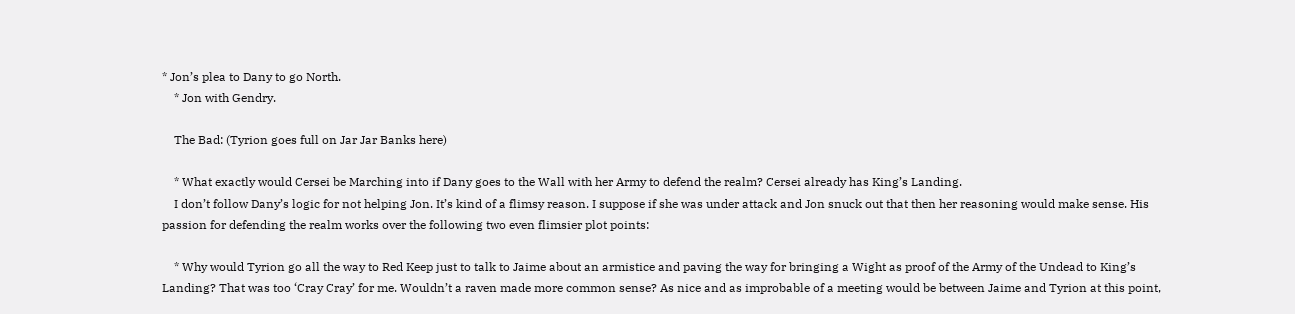* Jon’s plea to Dany to go North.
    * Jon with Gendry.

    The Bad: (Tyrion goes full on Jar Jar Banks here)

    * What exactly would Cersei be Marching into if Dany goes to the Wall with her Army to defend the realm? Cersei already has King’s Landing.
    I don’t follow Dany’s logic for not helping Jon. It’s kind of a flimsy reason. I suppose if she was under attack and Jon snuck out that then her reasoning would make sense. His passion for defending the realm works over the following two even flimsier plot points:

    * Why would Tyrion go all the way to Red Keep just to talk to Jaime about an armistice and paving the way for bringing a Wight as proof of the Army of the Undead to King’s Landing? That was too ‘Cray Cray’ for me. Wouldn’t a raven made more common sense? As nice and as improbable of a meeting would be between Jaime and Tyrion at this point,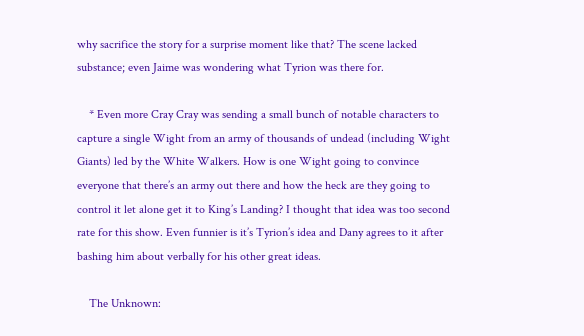why sacrifice the story for a surprise moment like that? The scene lacked substance; even Jaime was wondering what Tyrion was there for.

    * Even more Cray Cray was sending a small bunch of notable characters to capture a single Wight from an army of thousands of undead (including Wight Giants) led by the White Walkers. How is one Wight going to convince everyone that there’s an army out there and how the heck are they going to control it let alone get it to King’s Landing? I thought that idea was too second rate for this show. Even funnier is it’s Tyrion’s idea and Dany agrees to it after bashing him about verbally for his other great ideas.

    The Unknown: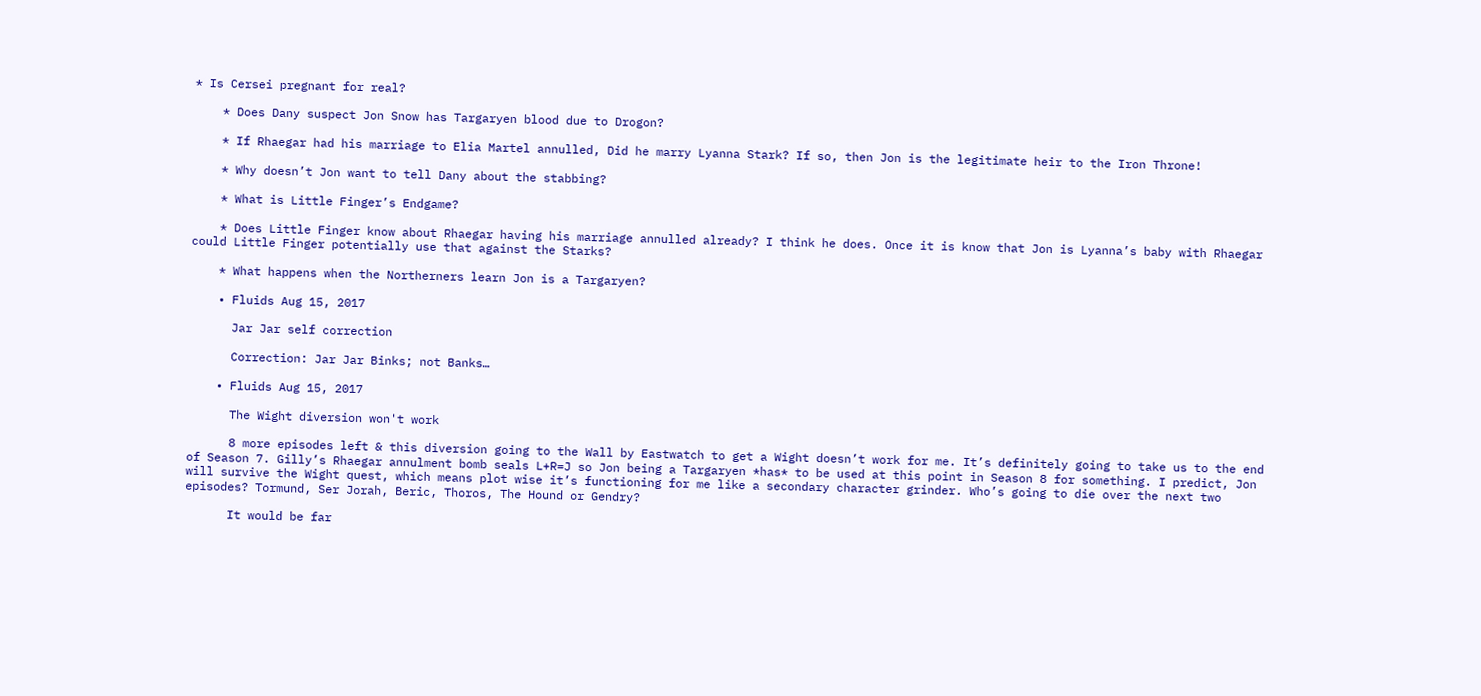* Is Cersei pregnant for real?

    * Does Dany suspect Jon Snow has Targaryen blood due to Drogon?

    * If Rhaegar had his marriage to Elia Martel annulled, Did he marry Lyanna Stark? If so, then Jon is the legitimate heir to the Iron Throne!

    * Why doesn’t Jon want to tell Dany about the stabbing?

    * What is Little Finger’s Endgame?

    * Does Little Finger know about Rhaegar having his marriage annulled already? I think he does. Once it is know that Jon is Lyanna’s baby with Rhaegar could Little Finger potentially use that against the Starks?

    * What happens when the Northerners learn Jon is a Targaryen?

    • Fluids Aug 15, 2017

      Jar Jar self correction

      Correction: Jar Jar Binks; not Banks…

    • Fluids Aug 15, 2017

      The Wight diversion won't work

      8 more episodes left & this diversion going to the Wall by Eastwatch to get a Wight doesn’t work for me. It’s definitely going to take us to the end of Season 7. Gilly’s Rhaegar annulment bomb seals L+R=J so Jon being a Targaryen *has* to be used at this point in Season 8 for something. I predict, Jon will survive the Wight quest, which means plot wise it’s functioning for me like a secondary character grinder. Who’s going to die over the next two episodes? Tormund, Ser Jorah, Beric, Thoros, The Hound or Gendry?

      It would be far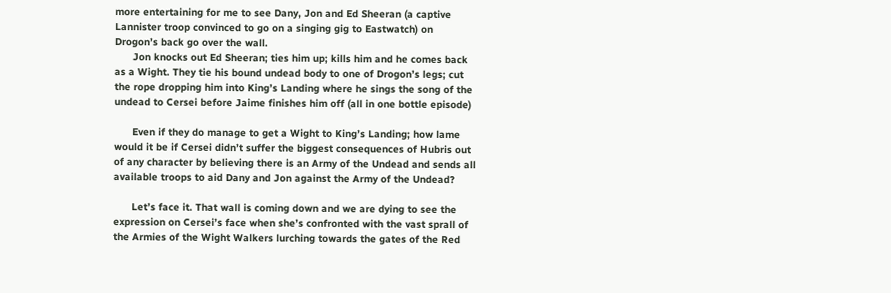more entertaining for me to see Dany, Jon and Ed Sheeran (a captive Lannister troop convinced to go on a singing gig to Eastwatch) on Drogon’s back go over the wall.
      Jon knocks out Ed Sheeran; ties him up; kills him and he comes back as a Wight. They tie his bound undead body to one of Drogon’s legs; cut the rope dropping him into King’s Landing where he sings the song of the undead to Cersei before Jaime finishes him off (all in one bottle episode)

      Even if they do manage to get a Wight to King’s Landing; how lame would it be if Cersei didn’t suffer the biggest consequences of Hubris out of any character by believing there is an Army of the Undead and sends all available troops to aid Dany and Jon against the Army of the Undead?

      Let’s face it. That wall is coming down and we are dying to see the expression on Cersei’s face when she’s confronted with the vast sprall of the Armies of the Wight Walkers lurching towards the gates of the Red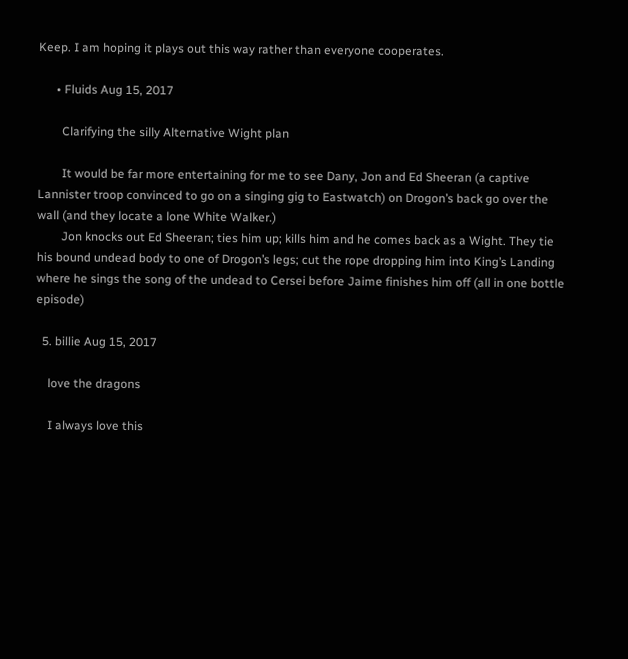Keep. I am hoping it plays out this way rather than everyone cooperates.

      • Fluids Aug 15, 2017

        Clarifying the silly Alternative Wight plan

        It would be far more entertaining for me to see Dany, Jon and Ed Sheeran (a captive Lannister troop convinced to go on a singing gig to Eastwatch) on Drogon’s back go over the wall (and they locate a lone White Walker.)
        Jon knocks out Ed Sheeran; ties him up; kills him and he comes back as a Wight. They tie his bound undead body to one of Drogon’s legs; cut the rope dropping him into King’s Landing where he sings the song of the undead to Cersei before Jaime finishes him off (all in one bottle episode)

  5. billie Aug 15, 2017

    love the dragons

    I always love this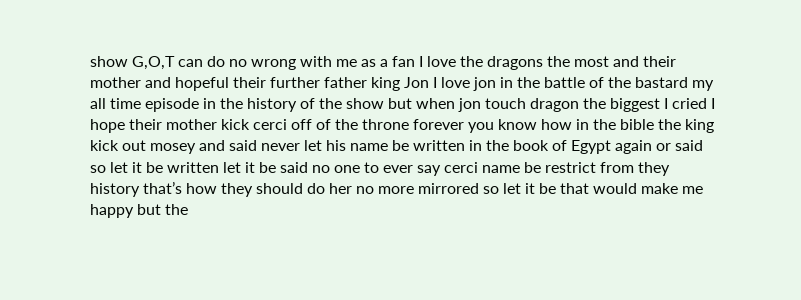show G,O,T can do no wrong with me as a fan I love the dragons the most and their mother and hopeful their further father king Jon I love jon in the battle of the bastard my all time episode in the history of the show but when jon touch dragon the biggest I cried I hope their mother kick cerci off of the throne forever you know how in the bible the king kick out mosey and said never let his name be written in the book of Egypt again or said so let it be written let it be said no one to ever say cerci name be restrict from they history that’s how they should do her no more mirrored so let it be that would make me happy but the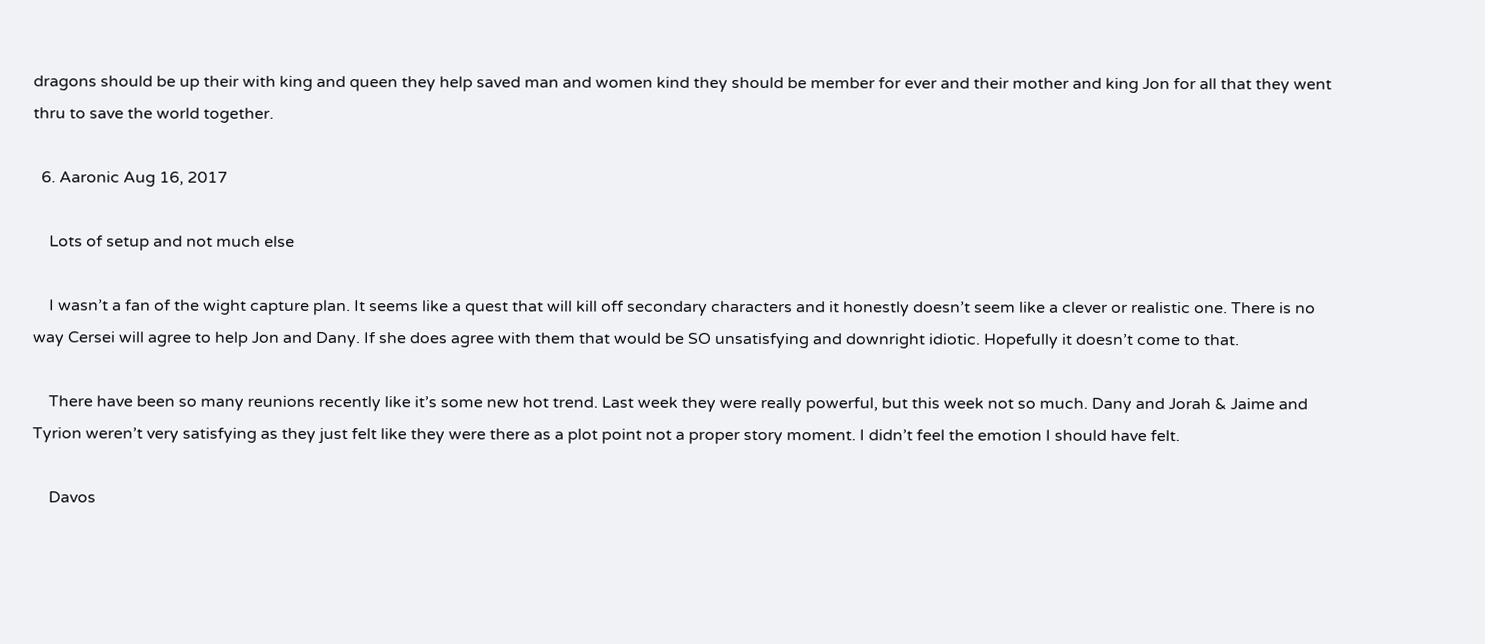dragons should be up their with king and queen they help saved man and women kind they should be member for ever and their mother and king Jon for all that they went thru to save the world together.

  6. Aaronic Aug 16, 2017

    Lots of setup and not much else

    I wasn’t a fan of the wight capture plan. It seems like a quest that will kill off secondary characters and it honestly doesn’t seem like a clever or realistic one. There is no way Cersei will agree to help Jon and Dany. If she does agree with them that would be SO unsatisfying and downright idiotic. Hopefully it doesn’t come to that.

    There have been so many reunions recently like it’s some new hot trend. Last week they were really powerful, but this week not so much. Dany and Jorah & Jaime and Tyrion weren’t very satisfying as they just felt like they were there as a plot point not a proper story moment. I didn’t feel the emotion I should have felt.

    Davos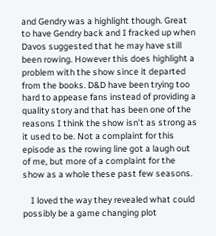and Gendry was a highlight though. Great to have Gendry back and I fracked up when Davos suggested that he may have still been rowing. However this does highlight a problem with the show since it departed from the books. D&D have been trying too hard to appease fans instead of providing a quality story and that has been one of the reasons I think the show isn’t as strong as it used to be. Not a complaint for this episode as the rowing line got a laugh out of me, but more of a complaint for the show as a whole these past few seasons.

    I loved the way they revealed what could possibly be a game changing plot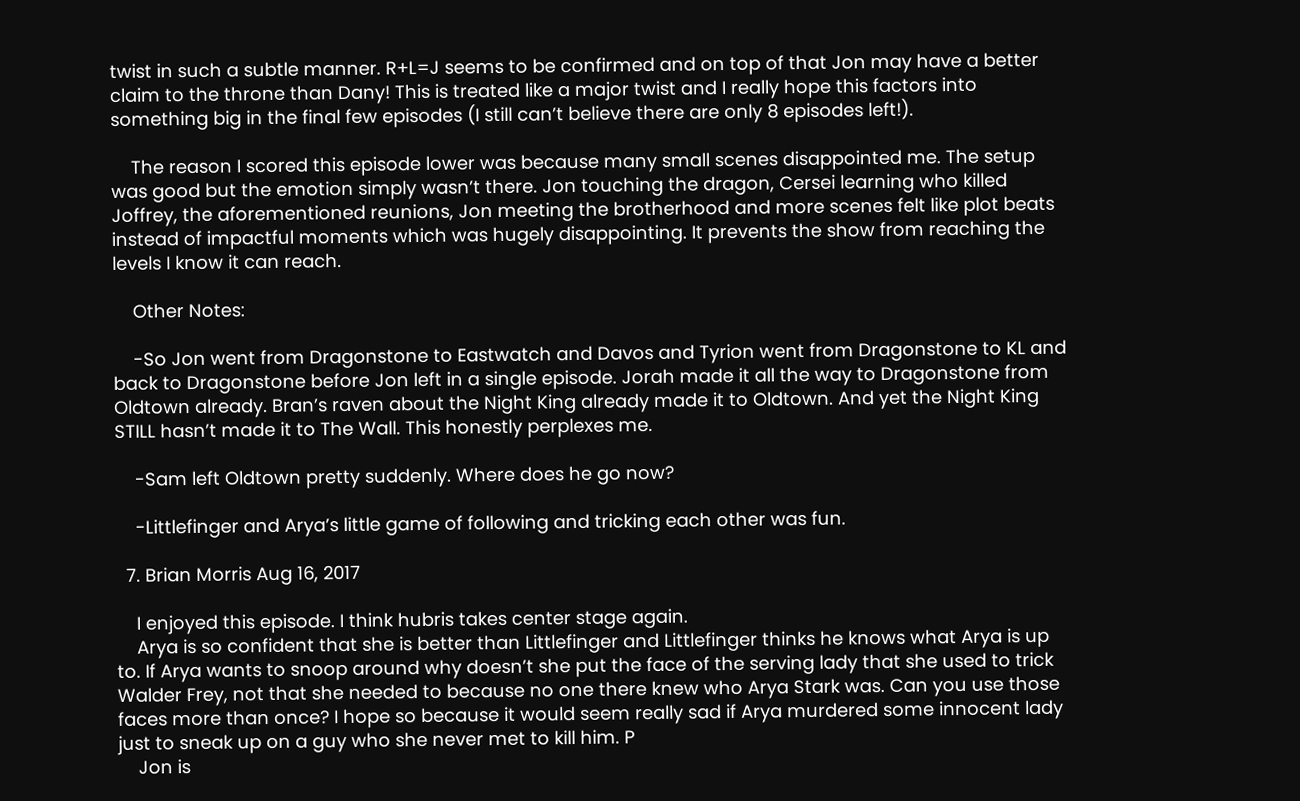twist in such a subtle manner. R+L=J seems to be confirmed and on top of that Jon may have a better claim to the throne than Dany! This is treated like a major twist and I really hope this factors into something big in the final few episodes (I still can’t believe there are only 8 episodes left!).

    The reason I scored this episode lower was because many small scenes disappointed me. The setup was good but the emotion simply wasn’t there. Jon touching the dragon, Cersei learning who killed Joffrey, the aforementioned reunions, Jon meeting the brotherhood and more scenes felt like plot beats instead of impactful moments which was hugely disappointing. It prevents the show from reaching the levels I know it can reach.

    Other Notes:

    -So Jon went from Dragonstone to Eastwatch and Davos and Tyrion went from Dragonstone to KL and back to Dragonstone before Jon left in a single episode. Jorah made it all the way to Dragonstone from Oldtown already. Bran’s raven about the Night King already made it to Oldtown. And yet the Night King STILL hasn’t made it to The Wall. This honestly perplexes me.

    -Sam left Oldtown pretty suddenly. Where does he go now?

    -Littlefinger and Arya’s little game of following and tricking each other was fun.

  7. Brian Morris Aug 16, 2017

    I enjoyed this episode. I think hubris takes center stage again.
    Arya is so confident that she is better than Littlefinger and Littlefinger thinks he knows what Arya is up to. If Arya wants to snoop around why doesn’t she put the face of the serving lady that she used to trick Walder Frey, not that she needed to because no one there knew who Arya Stark was. Can you use those faces more than once? I hope so because it would seem really sad if Arya murdered some innocent lady just to sneak up on a guy who she never met to kill him. P
    Jon is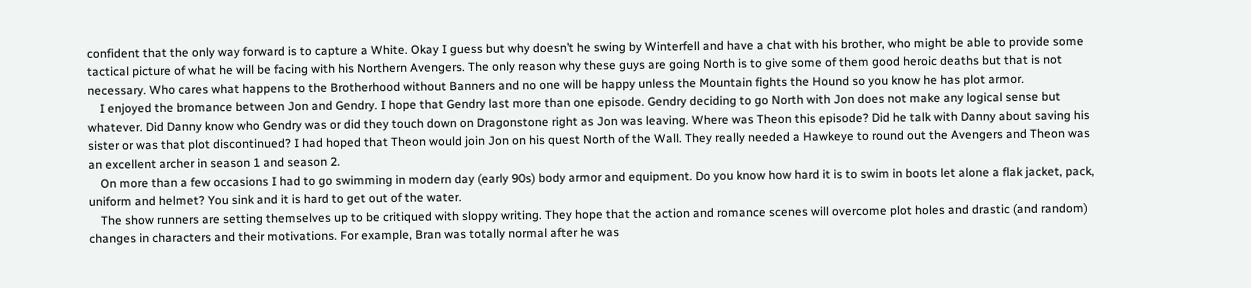confident that the only way forward is to capture a White. Okay I guess but why doesn’t he swing by Winterfell and have a chat with his brother, who might be able to provide some tactical picture of what he will be facing with his Northern Avengers. The only reason why these guys are going North is to give some of them good heroic deaths but that is not necessary. Who cares what happens to the Brotherhood without Banners and no one will be happy unless the Mountain fights the Hound so you know he has plot armor.
    I enjoyed the bromance between Jon and Gendry. I hope that Gendry last more than one episode. Gendry deciding to go North with Jon does not make any logical sense but whatever. Did Danny know who Gendry was or did they touch down on Dragonstone right as Jon was leaving. Where was Theon this episode? Did he talk with Danny about saving his sister or was that plot discontinued? I had hoped that Theon would join Jon on his quest North of the Wall. They really needed a Hawkeye to round out the Avengers and Theon was an excellent archer in season 1 and season 2.
    On more than a few occasions I had to go swimming in modern day (early 90s) body armor and equipment. Do you know how hard it is to swim in boots let alone a flak jacket, pack, uniform and helmet? You sink and it is hard to get out of the water.
    The show runners are setting themselves up to be critiqued with sloppy writing. They hope that the action and romance scenes will overcome plot holes and drastic (and random) changes in characters and their motivations. For example, Bran was totally normal after he was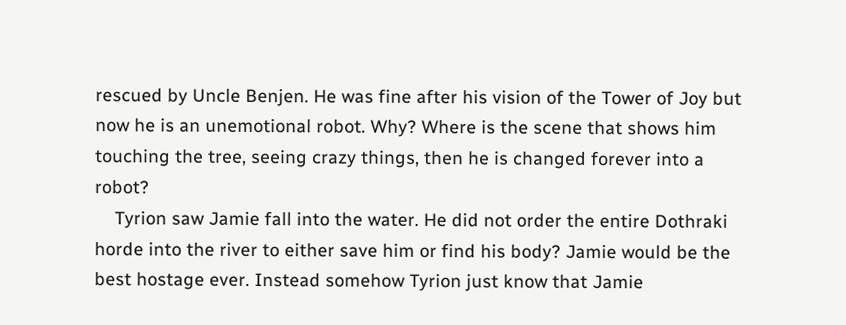rescued by Uncle Benjen. He was fine after his vision of the Tower of Joy but now he is an unemotional robot. Why? Where is the scene that shows him touching the tree, seeing crazy things, then he is changed forever into a robot?
    Tyrion saw Jamie fall into the water. He did not order the entire Dothraki horde into the river to either save him or find his body? Jamie would be the best hostage ever. Instead somehow Tyrion just know that Jamie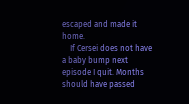escaped and made it home.
    If Cersei does not have a baby bump next episode I quit. Months should have passed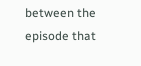between the episode that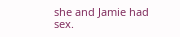she and Jamie had sex.